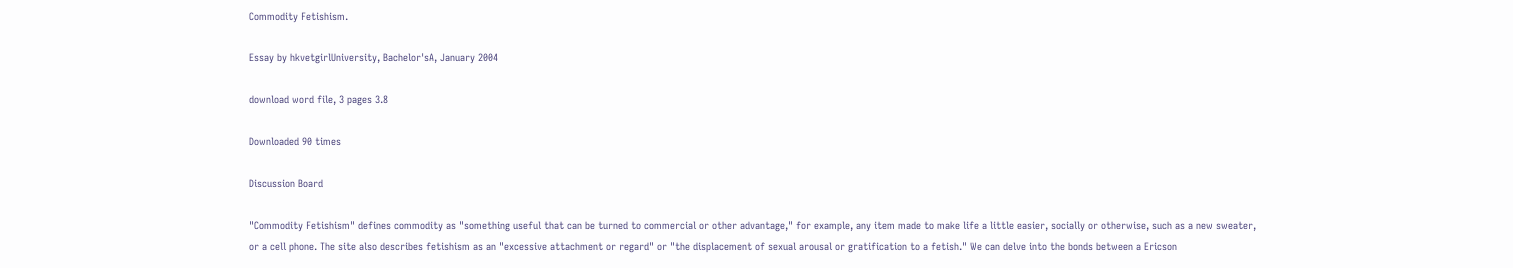Commodity Fetishism.

Essay by hkvetgirlUniversity, Bachelor'sA, January 2004

download word file, 3 pages 3.8

Downloaded 90 times

Discussion Board

"Commodity Fetishism" defines commodity as "something useful that can be turned to commercial or other advantage," for example, any item made to make life a little easier, socially or otherwise, such as a new sweater, or a cell phone. The site also describes fetishism as an "excessive attachment or regard" or "the displacement of sexual arousal or gratification to a fetish." We can delve into the bonds between a Ericson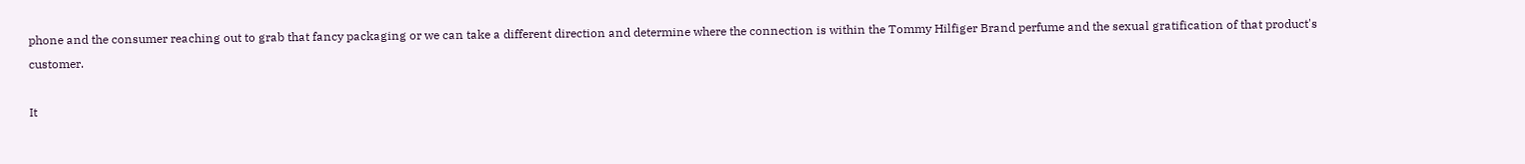phone and the consumer reaching out to grab that fancy packaging or we can take a different direction and determine where the connection is within the Tommy Hilfiger Brand perfume and the sexual gratification of that product's customer.

It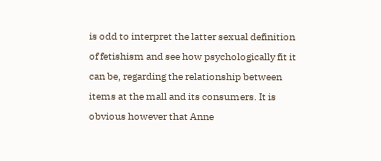is odd to interpret the latter sexual definition of fetishism and see how psychologically fit it can be, regarding the relationship between items at the mall and its consumers. It is obvious however that Anne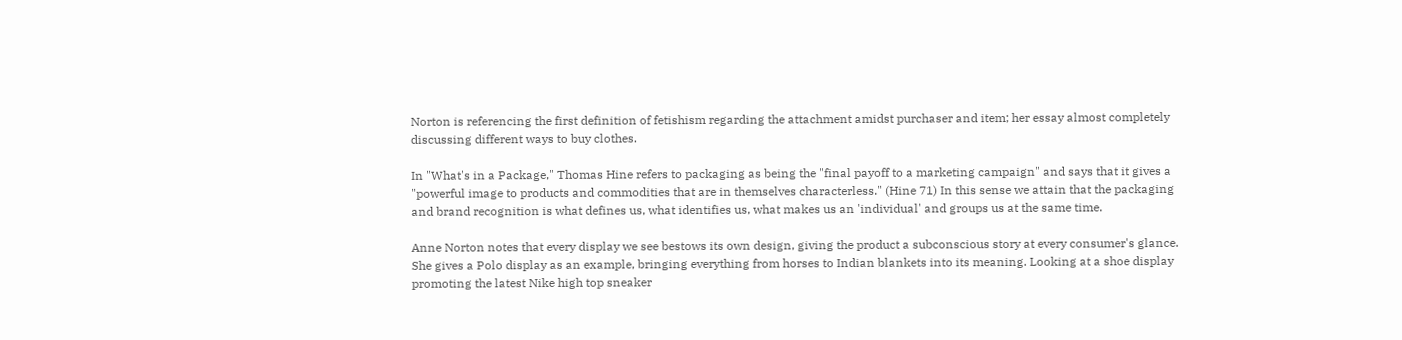Norton is referencing the first definition of fetishism regarding the attachment amidst purchaser and item; her essay almost completely discussing different ways to buy clothes.

In "What's in a Package," Thomas Hine refers to packaging as being the "final payoff to a marketing campaign" and says that it gives a "powerful image to products and commodities that are in themselves characterless." (Hine 71) In this sense we attain that the packaging and brand recognition is what defines us, what identifies us, what makes us an 'individual' and groups us at the same time.

Anne Norton notes that every display we see bestows its own design, giving the product a subconscious story at every consumer's glance. She gives a Polo display as an example, bringing everything from horses to Indian blankets into its meaning. Looking at a shoe display promoting the latest Nike high top sneaker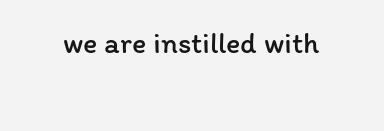we are instilled with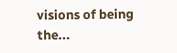visions of being the...